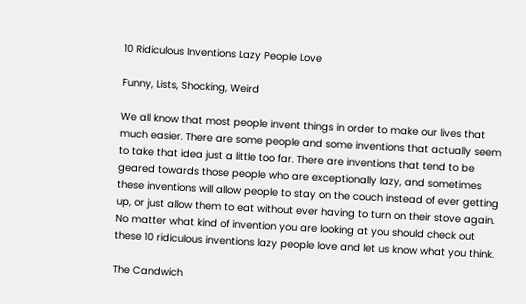10 Ridiculous Inventions Lazy People Love

Funny, Lists, Shocking, Weird

We all know that most people invent things in order to make our lives that much easier. There are some people and some inventions that actually seem to take that idea just a little too far. There are inventions that tend to be geared towards those people who are exceptionally lazy, and sometimes these inventions will allow people to stay on the couch instead of ever getting up, or just allow them to eat without ever having to turn on their stove again. No matter what kind of invention you are looking at you should check out these 10 ridiculous inventions lazy people love and let us know what you think.

The Candwich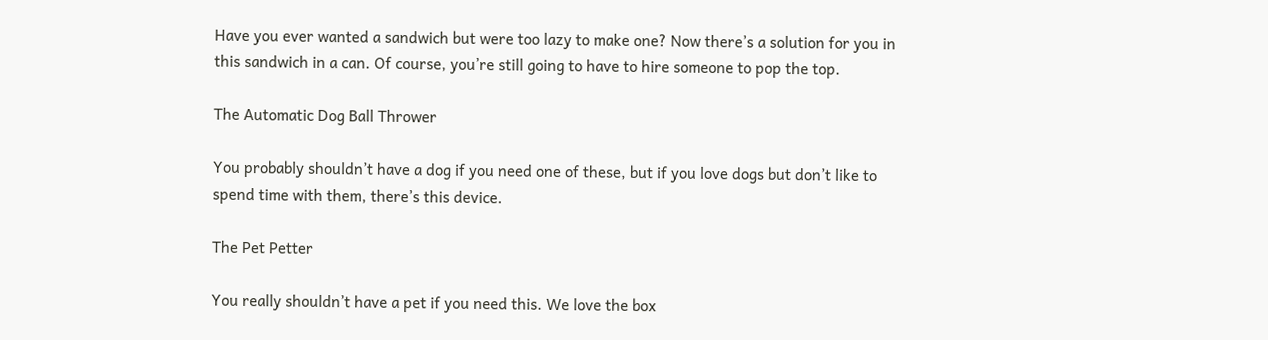Have you ever wanted a sandwich but were too lazy to make one? Now there’s a solution for you in this sandwich in a can. Of course, you’re still going to have to hire someone to pop the top.

The Automatic Dog Ball Thrower

You probably shouldn’t have a dog if you need one of these, but if you love dogs but don’t like to spend time with them, there’s this device.

The Pet Petter

You really shouldn’t have a pet if you need this. We love the box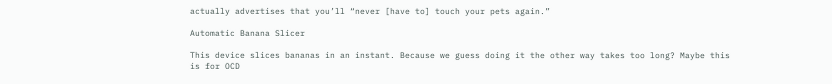actually advertises that you’ll “never [have to] touch your pets again.”

Automatic Banana Slicer

This device slices bananas in an instant. Because we guess doing it the other way takes too long? Maybe this is for OCD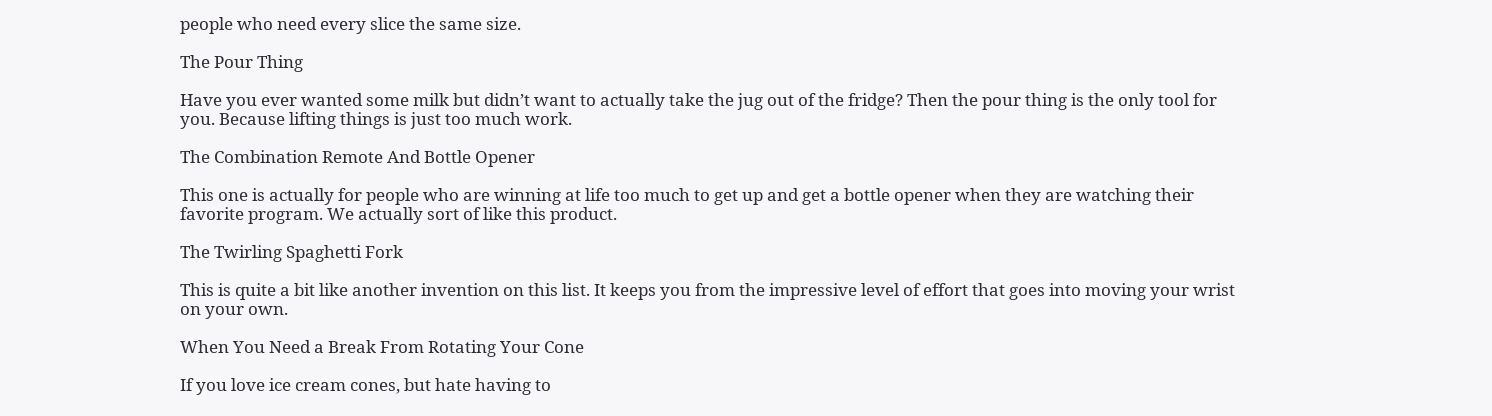people who need every slice the same size.

The Pour Thing

Have you ever wanted some milk but didn’t want to actually take the jug out of the fridge? Then the pour thing is the only tool for you. Because lifting things is just too much work.

The Combination Remote And Bottle Opener

This one is actually for people who are winning at life too much to get up and get a bottle opener when they are watching their favorite program. We actually sort of like this product.

The Twirling Spaghetti Fork

This is quite a bit like another invention on this list. It keeps you from the impressive level of effort that goes into moving your wrist on your own.

When You Need a Break From Rotating Your Cone

If you love ice cream cones, but hate having to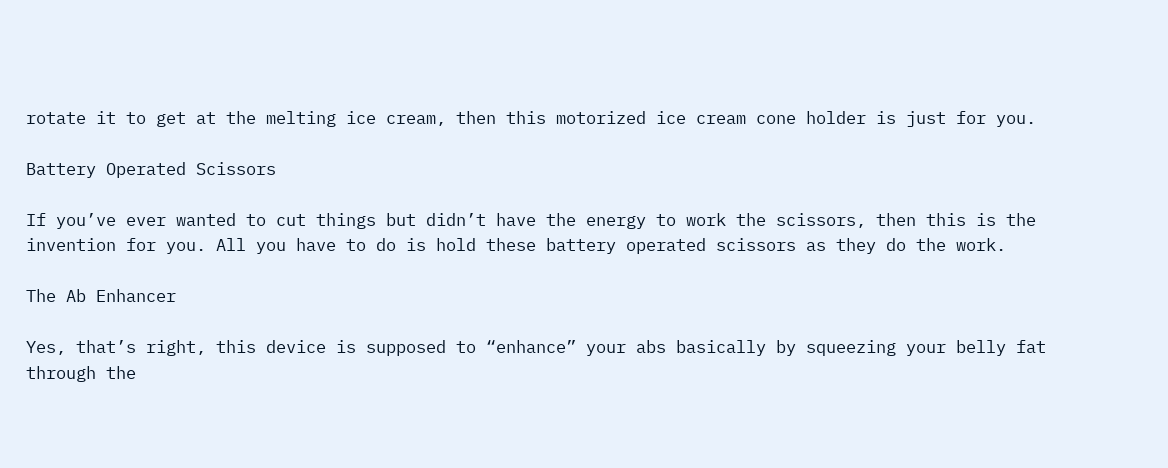rotate it to get at the melting ice cream, then this motorized ice cream cone holder is just for you.

Battery Operated Scissors

If you’ve ever wanted to cut things but didn’t have the energy to work the scissors, then this is the invention for you. All you have to do is hold these battery operated scissors as they do the work.

The Ab Enhancer

Yes, that’s right, this device is supposed to “enhance” your abs basically by squeezing your belly fat through the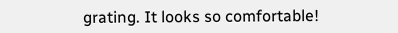grating. It looks so comfortable!